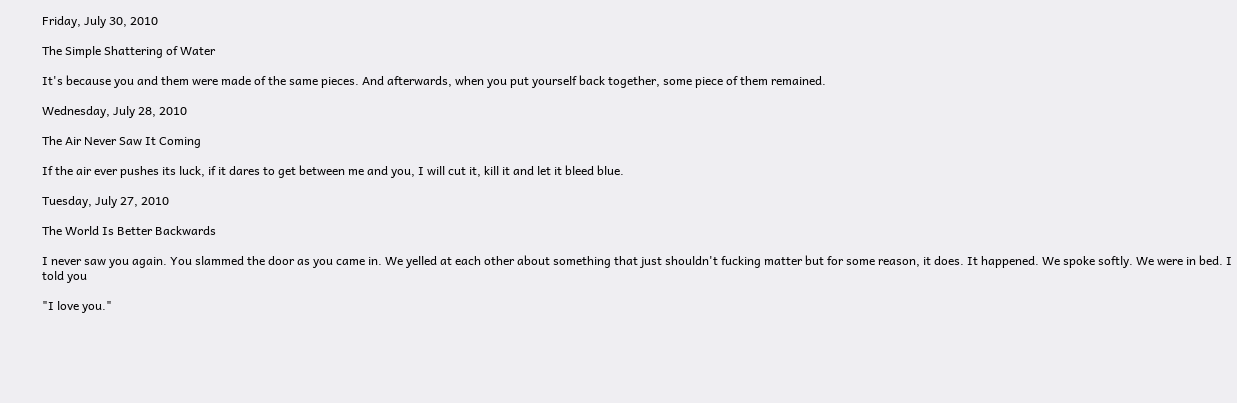Friday, July 30, 2010

The Simple Shattering of Water

It's because you and them were made of the same pieces. And afterwards, when you put yourself back together, some piece of them remained.

Wednesday, July 28, 2010

The Air Never Saw It Coming

If the air ever pushes its luck, if it dares to get between me and you, I will cut it, kill it and let it bleed blue.

Tuesday, July 27, 2010

The World Is Better Backwards

I never saw you again. You slammed the door as you came in. We yelled at each other about something that just shouldn't fucking matter but for some reason, it does. It happened. We spoke softly. We were in bed. I told you

"I love you."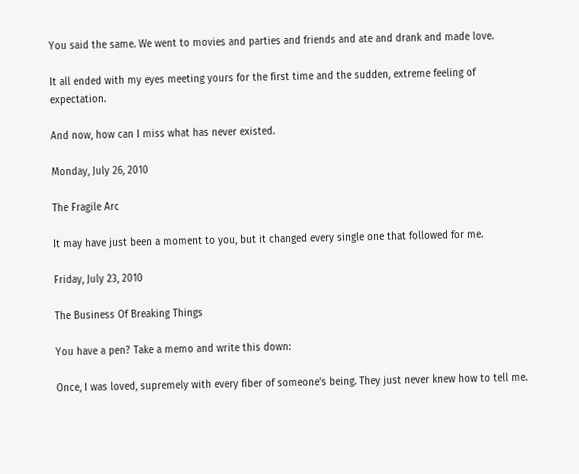You said the same. We went to movies and parties and friends and ate and drank and made love.

It all ended with my eyes meeting yours for the first time and the sudden, extreme feeling of expectation.

And now, how can I miss what has never existed.

Monday, July 26, 2010

The Fragile Arc

It may have just been a moment to you, but it changed every single one that followed for me.

Friday, July 23, 2010

The Business Of Breaking Things

You have a pen? Take a memo and write this down:

Once, I was loved, supremely with every fiber of someone's being. They just never knew how to tell me.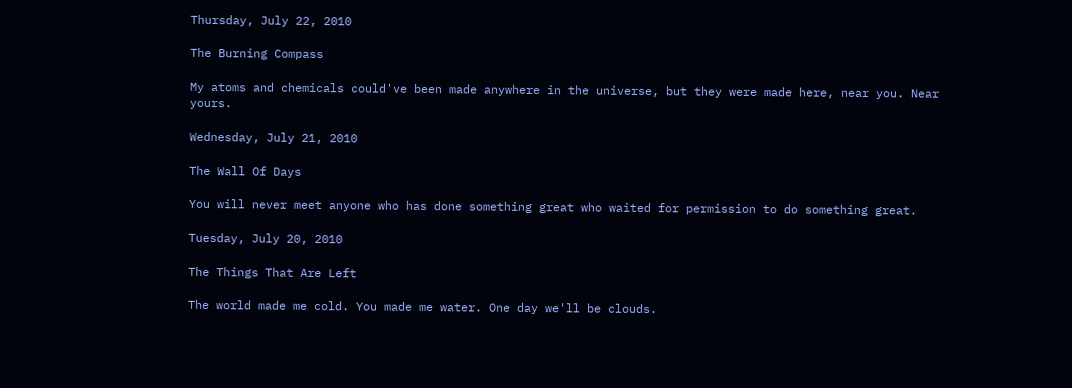Thursday, July 22, 2010

The Burning Compass

My atoms and chemicals could've been made anywhere in the universe, but they were made here, near you. Near yours.

Wednesday, July 21, 2010

The Wall Of Days

You will never meet anyone who has done something great who waited for permission to do something great.

Tuesday, July 20, 2010

The Things That Are Left

The world made me cold. You made me water. One day we'll be clouds.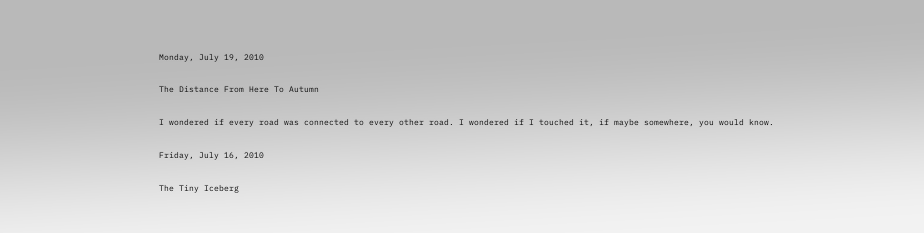Monday, July 19, 2010

The Distance From Here To Autumn

I wondered if every road was connected to every other road. I wondered if I touched it, if maybe somewhere, you would know.

Friday, July 16, 2010

The Tiny Iceberg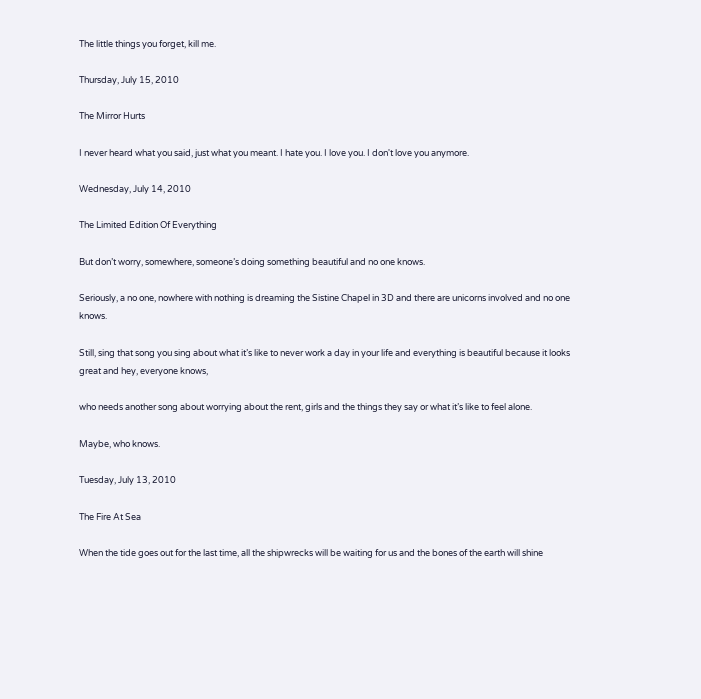The little things you forget, kill me.

Thursday, July 15, 2010

The Mirror Hurts

I never heard what you said, just what you meant. I hate you. I love you. I don't love you anymore.

Wednesday, July 14, 2010

The Limited Edition Of Everything

But don’t worry, somewhere, someone’s doing something beautiful and no one knows.

Seriously, a no one, nowhere with nothing is dreaming the Sistine Chapel in 3D and there are unicorns involved and no one knows.

Still, sing that song you sing about what it’s like to never work a day in your life and everything is beautiful because it looks great and hey, everyone knows,

who needs another song about worrying about the rent, girls and the things they say or what it’s like to feel alone.

Maybe, who knows.

Tuesday, July 13, 2010

The Fire At Sea

When the tide goes out for the last time, all the shipwrecks will be waiting for us and the bones of the earth will shine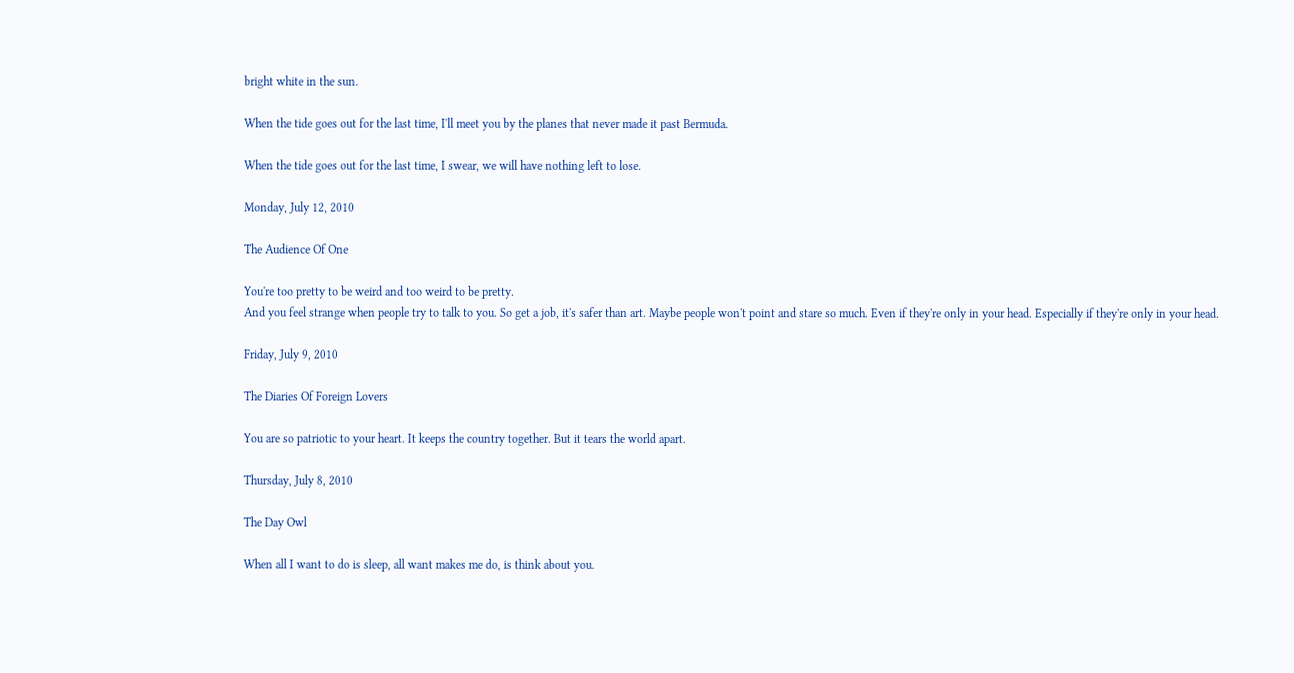bright white in the sun.

When the tide goes out for the last time, I'll meet you by the planes that never made it past Bermuda.

When the tide goes out for the last time, I swear, we will have nothing left to lose.

Monday, July 12, 2010

The Audience Of One

You're too pretty to be weird and too weird to be pretty.
And you feel strange when people try to talk to you. So get a job, it's safer than art. Maybe people won't point and stare so much. Even if they're only in your head. Especially if they're only in your head.

Friday, July 9, 2010

The Diaries Of Foreign Lovers

You are so patriotic to your heart. It keeps the country together. But it tears the world apart.

Thursday, July 8, 2010

The Day Owl

When all I want to do is sleep, all want makes me do, is think about you.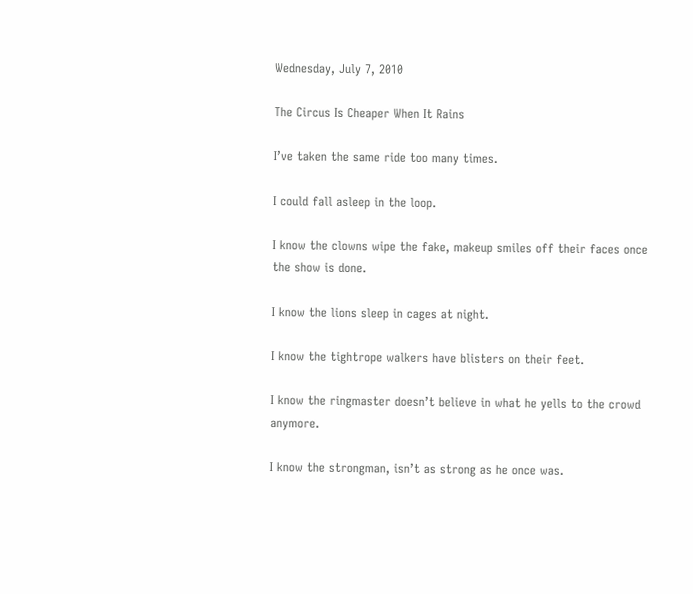Wednesday, July 7, 2010

The Circus Is Cheaper When It Rains

I’ve taken the same ride too many times.

I could fall asleep in the loop.

I know the clowns wipe the fake, makeup smiles off their faces once the show is done.

I know the lions sleep in cages at night.

I know the tightrope walkers have blisters on their feet.

I know the ringmaster doesn’t believe in what he yells to the crowd anymore.

I know the strongman, isn’t as strong as he once was.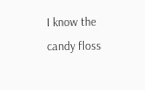I know the candy floss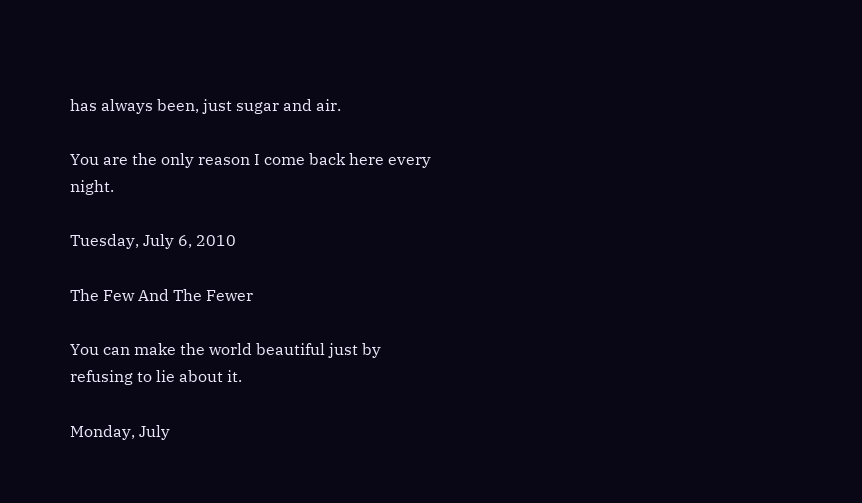has always been, just sugar and air.

You are the only reason I come back here every night.

Tuesday, July 6, 2010

The Few And The Fewer

You can make the world beautiful just by refusing to lie about it.

Monday, July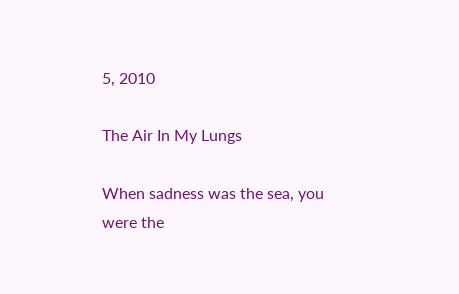5, 2010

The Air In My Lungs

When sadness was the sea, you were the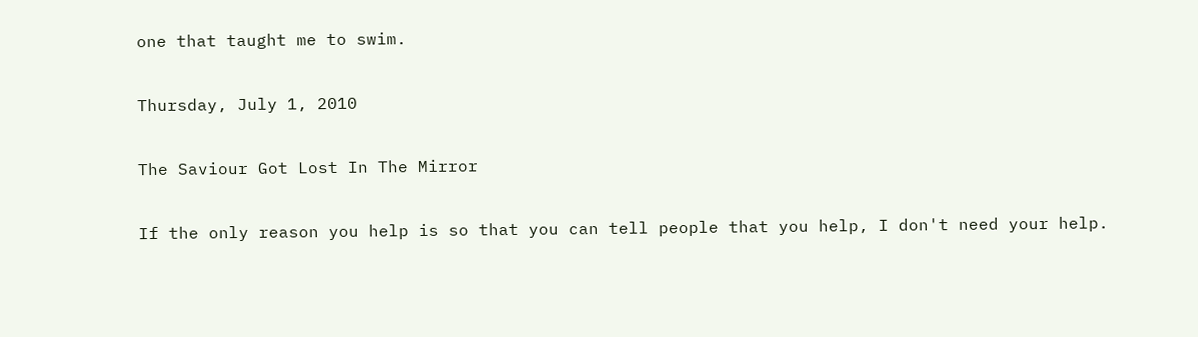one that taught me to swim.

Thursday, July 1, 2010

The Saviour Got Lost In The Mirror

If the only reason you help is so that you can tell people that you help, I don't need your help.